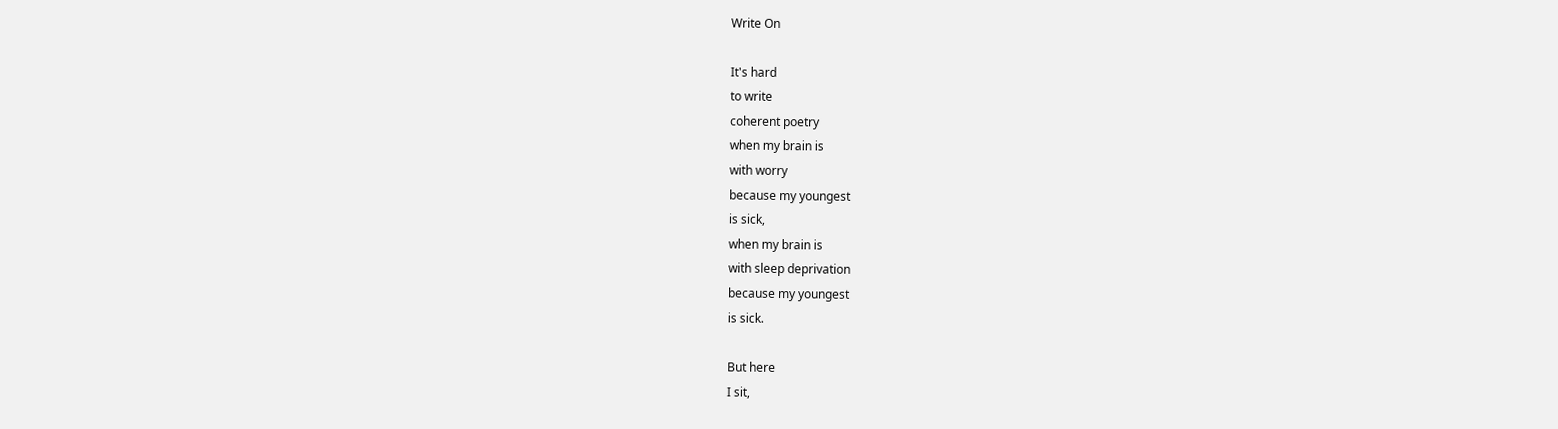Write On

It's hard
to write
coherent poetry
when my brain is
with worry
because my youngest
is sick,
when my brain is
with sleep deprivation
because my youngest
is sick.

But here
I sit,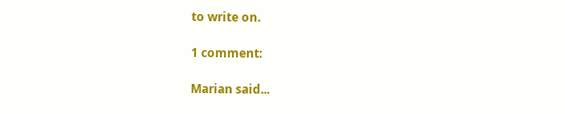to write on.

1 comment:

Marian said...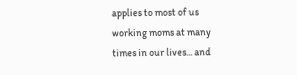applies to most of us working moms at many times in our lives... and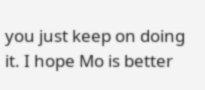you just keep on doing it. I hope Mo is better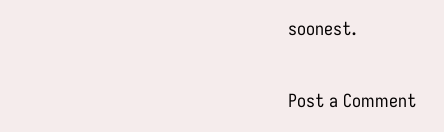soonest.

Post a Comment